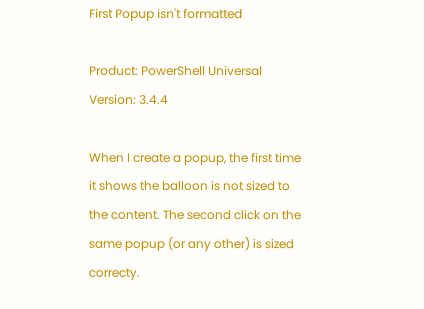First Popup isn't formatted

Product: PowerShell Universal
Version: 3.4.4

When I create a popup, the first time it shows the balloon is not sized to the content. The second click on the same popup (or any other) is sized correcty.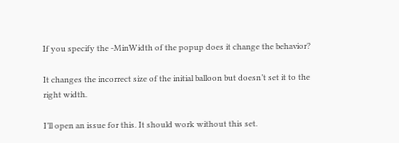If you specify the -MinWidth of the popup does it change the behavior?

It changes the incorrect size of the initial balloon but doesn’t set it to the right width.

I’ll open an issue for this. It should work without this set.